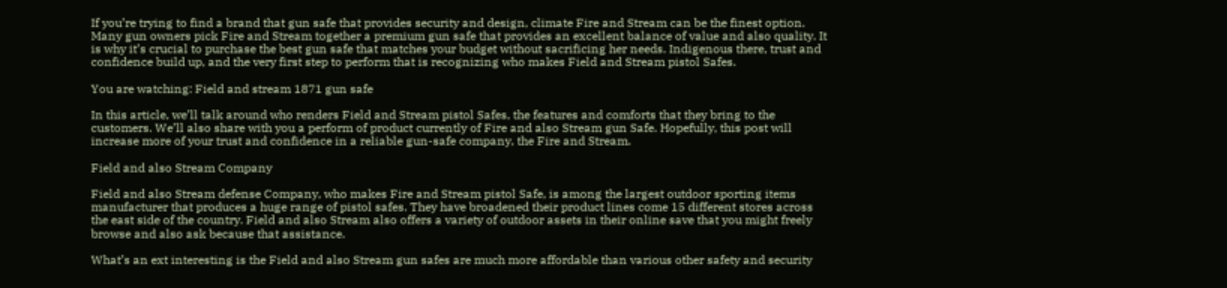If you’re trying to find a brand that gun safe that provides security and design, climate Fire and Stream can be the finest option. Many gun owners pick Fire and Stream together a premium gun safe that provides an excellent balance of value and also quality. It is why it’s crucial to purchase the best gun safe that matches your budget without sacrificing her needs. Indigenous there, trust and confidence build up, and the very first step to perform that is recognizing who makes Field and Stream pistol Safes.

You are watching: Field and stream 1871 gun safe

In this article, we’ll talk around who renders Field and Stream pistol Safes, the features and comforts that they bring to the customers. We’ll also share with you a perform of product currently of Fire and also Stream gun Safe. Hopefully, this post will increase more of your trust and confidence in a reliable gun-safe company, the Fire and Stream.

Field and also Stream Company

Field and also Stream defense Company, who makes Fire and Stream pistol Safe, is among the largest outdoor sporting items manufacturer that produces a huge range of pistol safes. They have broadened their product lines come 15 different stores across the east side of the country. Field and also Stream also offers a variety of outdoor assets in their online save that you might freely browse and also ask because that assistance.

What’s an ext interesting is the Field and also Stream gun safes are much more affordable than various other safety and security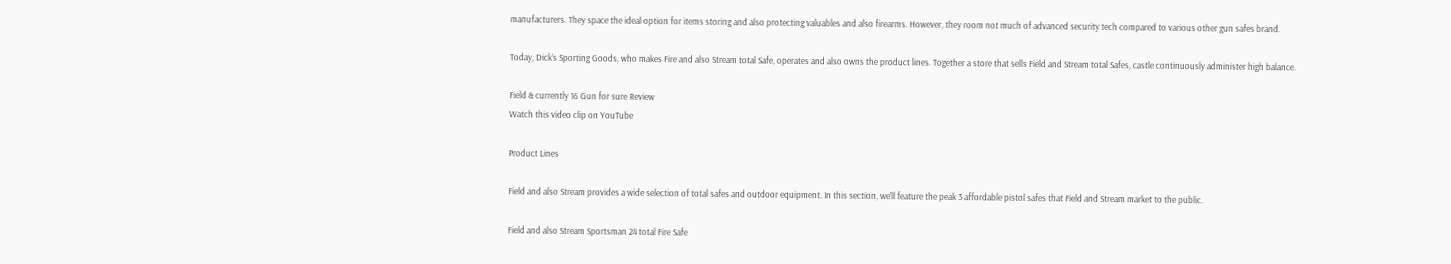manufacturers. They space the ideal option for items storing and also protecting valuables and also firearms. However, they room not much of advanced security tech compared to various other gun safes brand.

Today, Dick’s Sporting Goods, who makes Fire and also Stream total Safe, operates and also owns the product lines. Together a store that sells Field and Stream total Safes, castle continuously administer high balance.

Field & currently 16 Gun for sure Review
Watch this video clip on YouTube

Product Lines

Field and also Stream provides a wide selection of total safes and outdoor equipment. In this section, we’ll feature the peak 3 affordable pistol safes that Field and Stream market to the public.

Field and also Stream Sportsman 24 total Fire Safe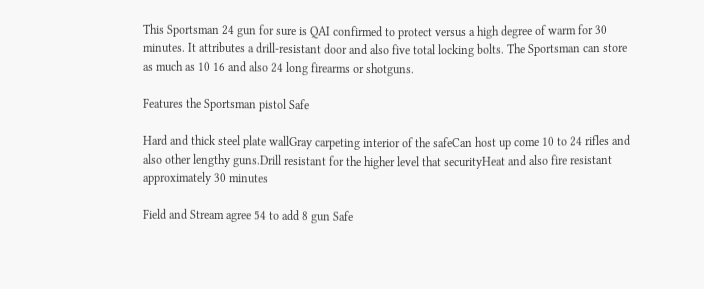This Sportsman 24 gun for sure is QAI confirmed to protect versus a high degree of warm for 30 minutes. It attributes a drill-resistant door and also five total locking bolts. The Sportsman can store as much as 10 16 and also 24 long firearms or shotguns.

Features the Sportsman pistol Safe

Hard and thick steel plate wallGray carpeting interior of the safeCan host up come 10 to 24 rifles and also other lengthy guns.Drill resistant for the higher level that securityHeat and also fire resistant approximately 30 minutes

Field and Stream agree 54 to add 8 gun Safe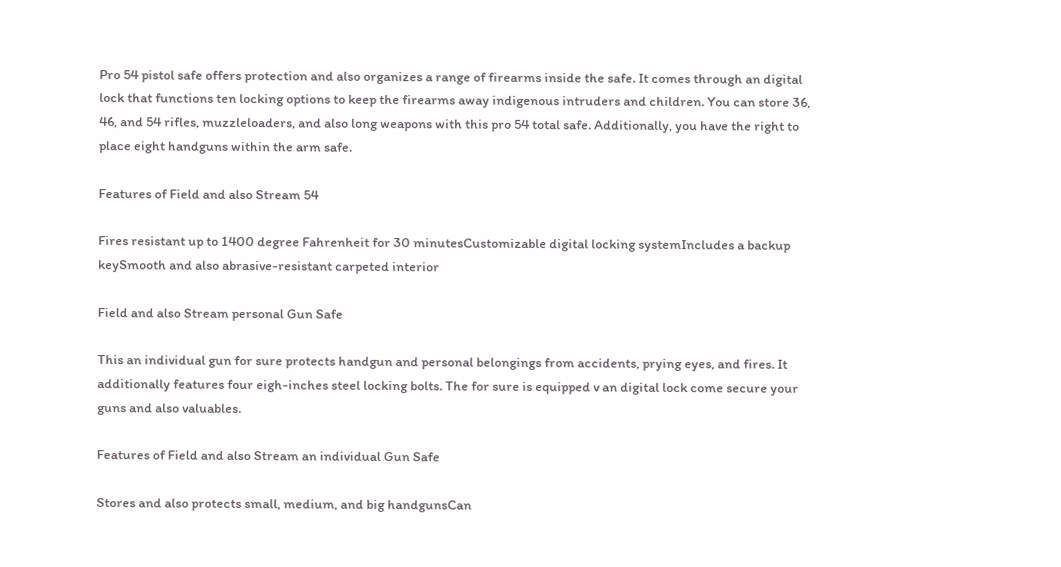Pro 54 pistol safe offers protection and also organizes a range of firearms inside the safe. It comes through an digital lock that functions ten locking options to keep the firearms away indigenous intruders and children. You can store 36, 46, and 54 rifles, muzzleloaders, and also long weapons with this pro 54 total safe. Additionally, you have the right to place eight handguns within the arm safe.

Features of Field and also Stream 54

Fires resistant up to 1400 degree Fahrenheit for 30 minutesCustomizable digital locking systemIncludes a backup keySmooth and also abrasive-resistant carpeted interior

Field and also Stream personal Gun Safe

This an individual gun for sure protects handgun and personal belongings from accidents, prying eyes, and fires. It additionally features four eigh-inches steel locking bolts. The for sure is equipped v an digital lock come secure your guns and also valuables.

Features of Field and also Stream an individual Gun Safe

Stores and also protects small, medium, and big handgunsCan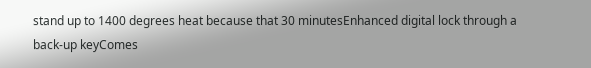stand up to 1400 degrees heat because that 30 minutesEnhanced digital lock through a back-up keyComes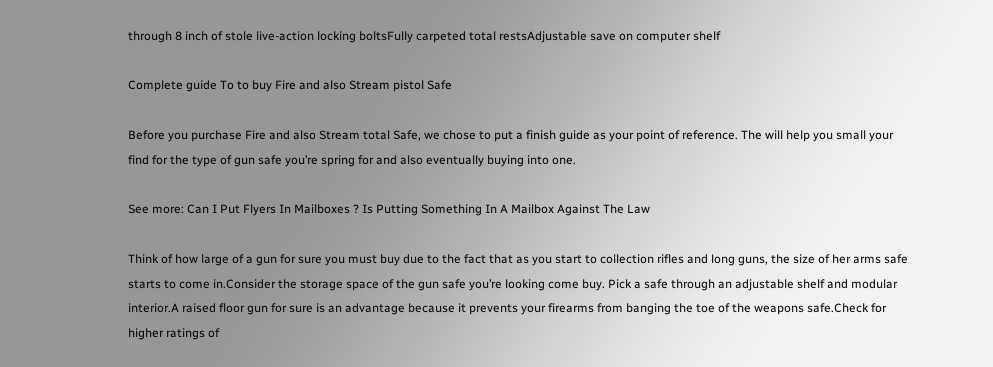through 8 inch of stole live-action locking boltsFully carpeted total restsAdjustable save on computer shelf

Complete guide To to buy Fire and also Stream pistol Safe

Before you purchase Fire and also Stream total Safe, we chose to put a finish guide as your point of reference. The will help you small your find for the type of gun safe you’re spring for and also eventually buying into one.

See more: Can I Put Flyers In Mailboxes ? Is Putting Something In A Mailbox Against The Law

Think of how large of a gun for sure you must buy due to the fact that as you start to collection rifles and long guns, the size of her arms safe starts to come in.Consider the storage space of the gun safe you’re looking come buy. Pick a safe through an adjustable shelf and modular interior.A raised floor gun for sure is an advantage because it prevents your firearms from banging the toe of the weapons safe.Check for higher ratings of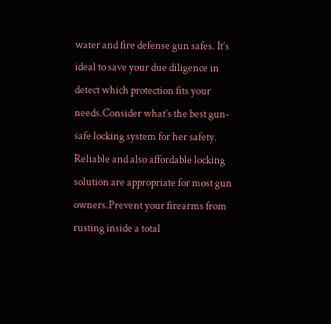water and fire defense gun safes. It’s ideal to save your due diligence in detect which protection fits your needs.Consider what’s the best gun-safe locking system for her safety. Reliable and also affordable locking solution are appropriate for most gun owners.Prevent your firearms from rusting inside a total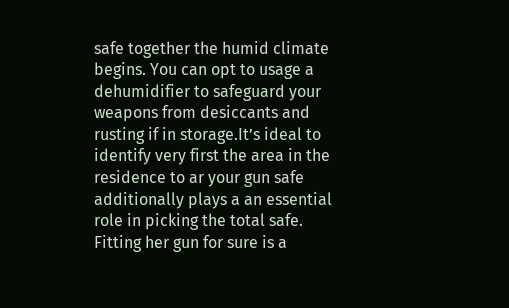safe together the humid climate begins. You can opt to usage a dehumidifier to safeguard your weapons from desiccants and rusting if in storage.It’s ideal to identify very first the area in the residence to ar your gun safe additionally plays a an essential role in picking the total safe. Fitting her gun for sure is a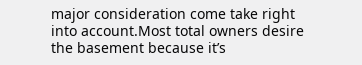major consideration come take right into account.Most total owners desire the basement because it’s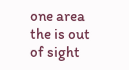one area the is out of sight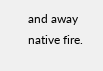and away native fire.